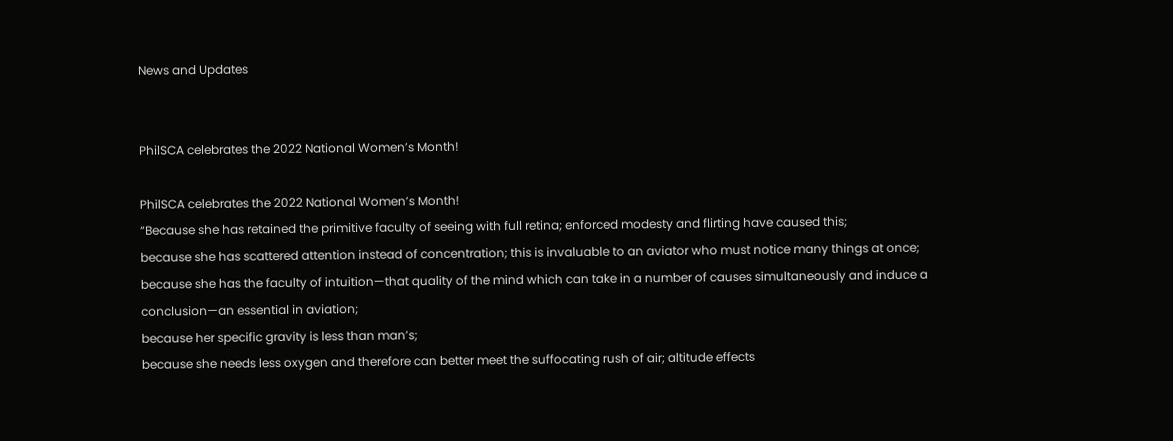News and Updates


PhilSCA celebrates the 2022 National Women’s Month!

PhilSCA celebrates the 2022 National Women’s Month!
“Because she has retained the primitive faculty of seeing with full retina; enforced modesty and flirting have caused this;
because she has scattered attention instead of concentration; this is invaluable to an aviator who must notice many things at once;
because she has the faculty of intuition—that quality of the mind which can take in a number of causes simultaneously and induce a conclusion—an essential in aviation;
because her specific gravity is less than man’s;
because she needs less oxygen and therefore can better meet the suffocating rush of air; altitude effects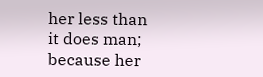her less than it does man;
because her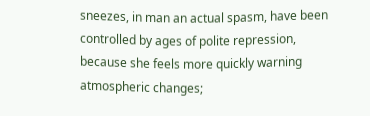sneezes, in man an actual spasm, have been controlled by ages of polite repression,
because she feels more quickly warning atmospheric changes;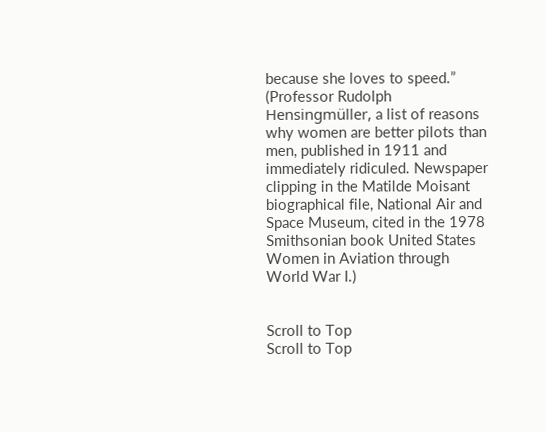because she loves to speed.”
(Professor Rudolph Hensingmüller, a list of reasons why women are better pilots than men, published in 1911 and immediately ridiculed. Newspaper clipping in the Matilde Moisant biographical file, National Air and Space Museum, cited in the 1978 Smithsonian book United States Women in Aviation through World War I.)


Scroll to Top
Scroll to Top